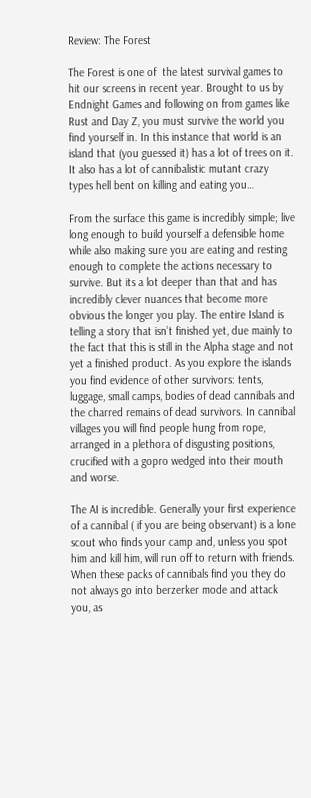Review: The Forest

The Forest is one of  the latest survival games to hit our screens in recent year. Brought to us by Endnight Games and following on from games like Rust and Day Z, you must survive the world you find yourself in. In this instance that world is an island that (you guessed it) has a lot of trees on it. It also has a lot of cannibalistic mutant crazy types hell bent on killing and eating you…

From the surface this game is incredibly simple; live long enough to build yourself a defensible home while also making sure you are eating and resting enough to complete the actions necessary to survive. But its a lot deeper than that and has incredibly clever nuances that become more obvious the longer you play. The entire Island is telling a story that isn’t finished yet, due mainly to the fact that this is still in the Alpha stage and not yet a finished product. As you explore the islands you find evidence of other survivors: tents, luggage, small camps, bodies of dead cannibals and the charred remains of dead survivors. In cannibal villages you will find people hung from rope, arranged in a plethora of disgusting positions, crucified with a gopro wedged into their mouth and worse.

The AI is incredible. Generally your first experience of a cannibal ( if you are being observant) is a lone scout who finds your camp and, unless you spot him and kill him, will run off to return with friends. When these packs of cannibals find you they do not always go into berzerker mode and attack you, as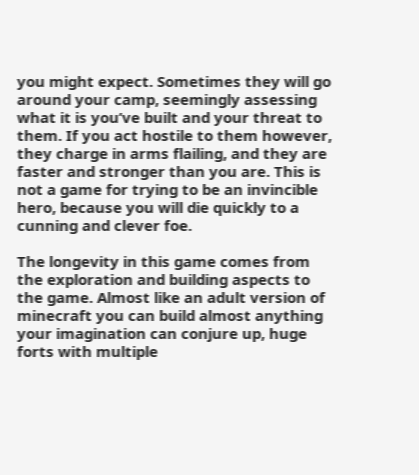you might expect. Sometimes they will go around your camp, seemingly assessing what it is you’ve built and your threat to them. If you act hostile to them however, they charge in arms flailing, and they are faster and stronger than you are. This is not a game for trying to be an invincible hero, because you will die quickly to a cunning and clever foe.

The longevity in this game comes from the exploration and building aspects to the game. Almost like an adult version of minecraft you can build almost anything your imagination can conjure up, huge forts with multiple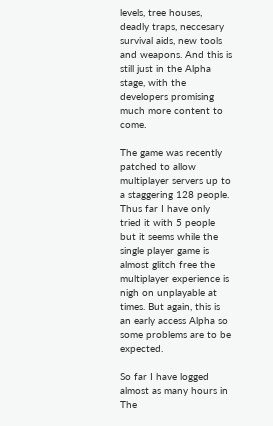levels, tree houses, deadly traps, neccesary survival aids, new tools and weapons. And this is still just in the Alpha stage, with the developers promising much more content to come.

The game was recently patched to allow multiplayer servers up to a staggering 128 people. Thus far I have only tried it with 5 people but it seems while the single player game is almost glitch free the multiplayer experience is nigh on unplayable at times. But again, this is an early access Alpha so some problems are to be expected.

So far I have logged almost as many hours in The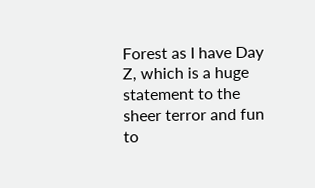Forest as I have Day Z, which is a huge statement to the sheer terror and fun to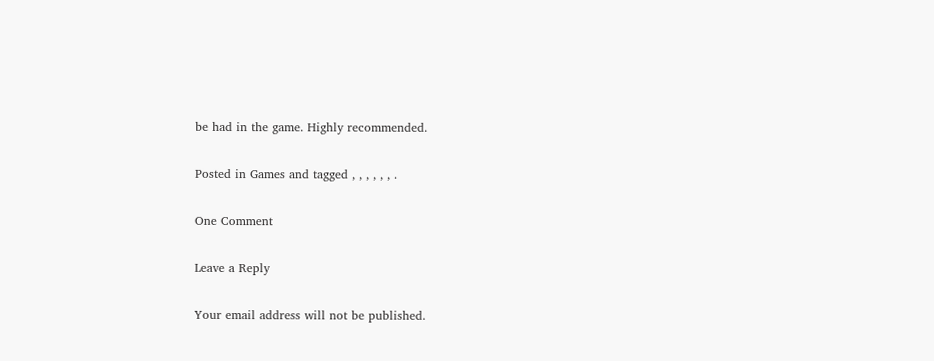be had in the game. Highly recommended.

Posted in Games and tagged , , , , , , .

One Comment

Leave a Reply

Your email address will not be published.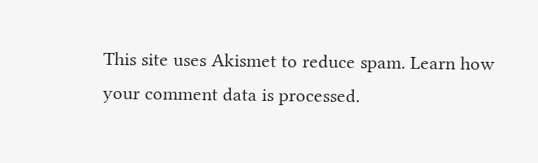This site uses Akismet to reduce spam. Learn how your comment data is processed.